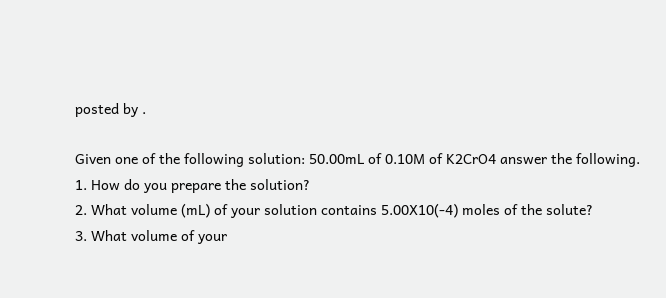posted by .

Given one of the following solution: 50.00mL of 0.10M of K2CrO4 answer the following.
1. How do you prepare the solution?
2. What volume (mL) of your solution contains 5.00X10(-4) moles of the solute?
3. What volume of your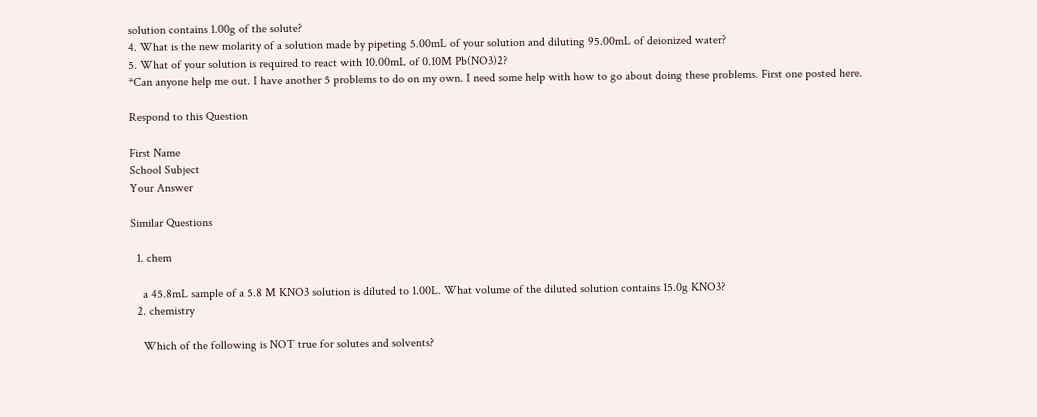solution contains 1.00g of the solute?
4. What is the new molarity of a solution made by pipeting 5.00mL of your solution and diluting 95.00mL of deionized water?
5. What of your solution is required to react with 10.00mL of 0.10M Pb(NO3)2?
*Can anyone help me out. I have another 5 problems to do on my own. I need some help with how to go about doing these problems. First one posted here.

Respond to this Question

First Name
School Subject
Your Answer

Similar Questions

  1. chem

    a 45.8mL sample of a 5.8 M KNO3 solution is diluted to 1.00L. What volume of the diluted solution contains 15.0g KNO3?
  2. chemistry

    Which of the following is NOT true for solutes and solvents?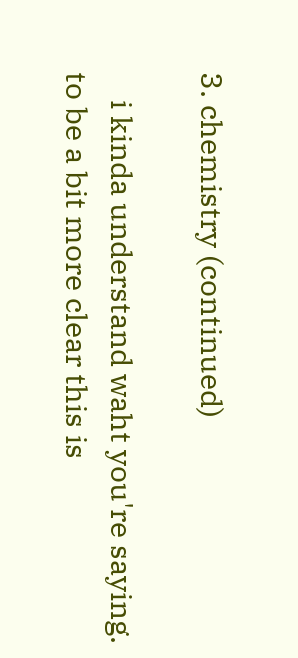3. chemistry (continued)

    i kinda understand waht you're saying. to be a bit more clear this is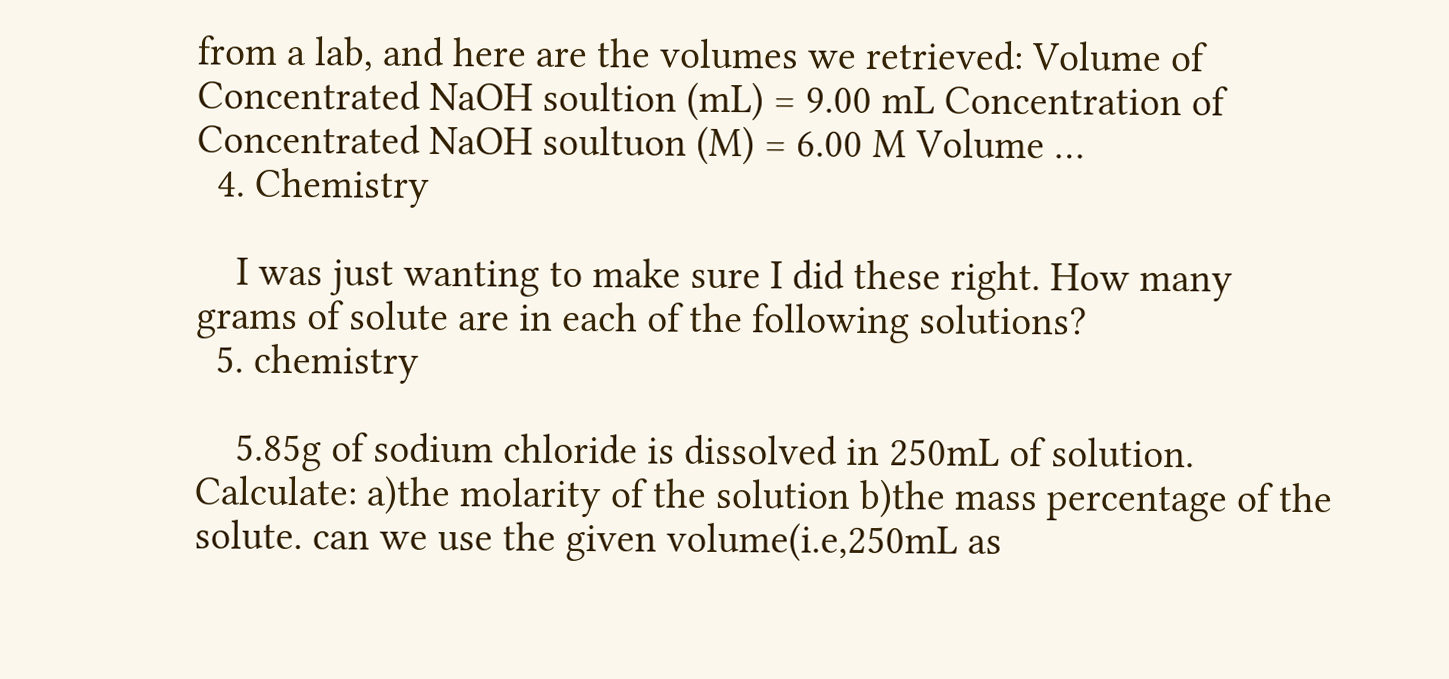from a lab, and here are the volumes we retrieved: Volume of Concentrated NaOH soultion (mL) = 9.00 mL Concentration of Concentrated NaOH soultuon (M) = 6.00 M Volume …
  4. Chemistry

    I was just wanting to make sure I did these right. How many grams of solute are in each of the following solutions?
  5. chemistry

    5.85g of sodium chloride is dissolved in 250mL of solution. Calculate: a)the molarity of the solution b)the mass percentage of the solute. can we use the given volume(i.e,250mL as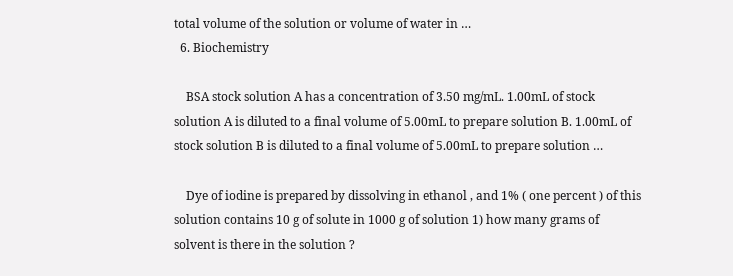total volume of the solution or volume of water in …
  6. Biochemistry

    BSA stock solution A has a concentration of 3.50 mg/mL. 1.00mL of stock solution A is diluted to a final volume of 5.00mL to prepare solution B. 1.00mL of stock solution B is diluted to a final volume of 5.00mL to prepare solution …

    Dye of iodine is prepared by dissolving in ethanol , and 1% ( one percent ) of this solution contains 10 g of solute in 1000 g of solution 1) how many grams of solvent is there in the solution ?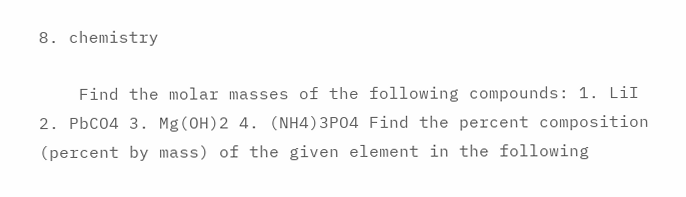8. chemistry

    Find the molar masses of the following compounds: 1. LiI 2. PbCO4 3. Mg(OH)2 4. (NH4)3PO4 Find the percent composition (percent by mass) of the given element in the following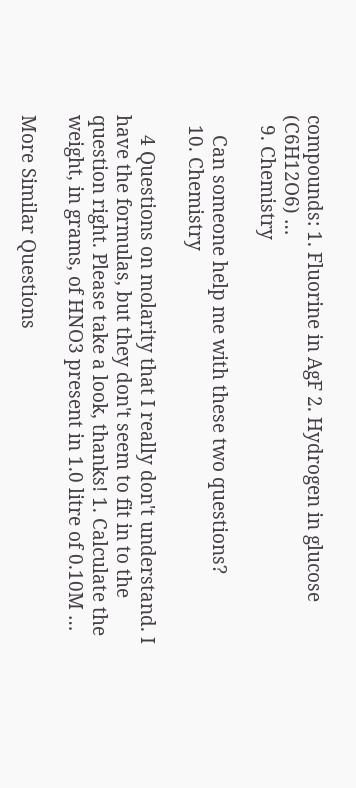compounds: 1. Fluorine in AgF 2. Hydrogen in glucose (C6H12O6) …
  9. Chemistry

    Can someone help me with these two questions?
  10. Chemistry

    4 Questions on molarity that I really don't understand. I have the formulas, but they don't seem to fit in to the question right. Please take a look, thanks! 1. Calculate the weight, in grams, of HNO3 present in 1.0 litre of 0.10M …

More Similar Questions